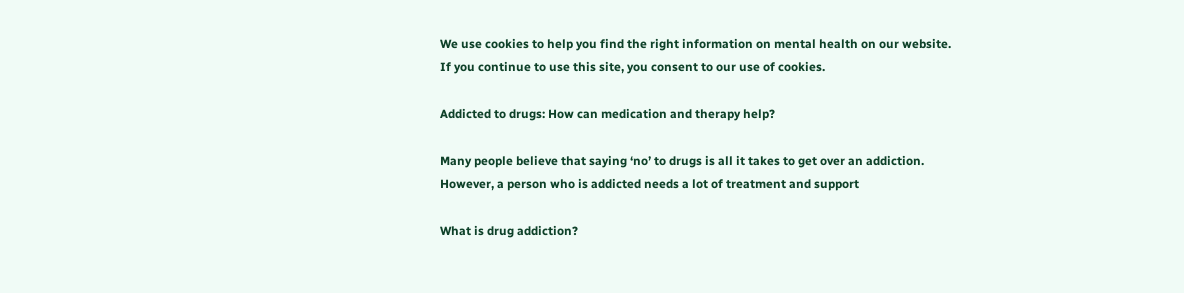We use cookies to help you find the right information on mental health on our website. If you continue to use this site, you consent to our use of cookies.

Addicted to drugs: How can medication and therapy help?

Many people believe that saying ‘no’ to drugs is all it takes to get over an addiction. However, a person who is addicted needs a lot of treatment and support

What is drug addiction?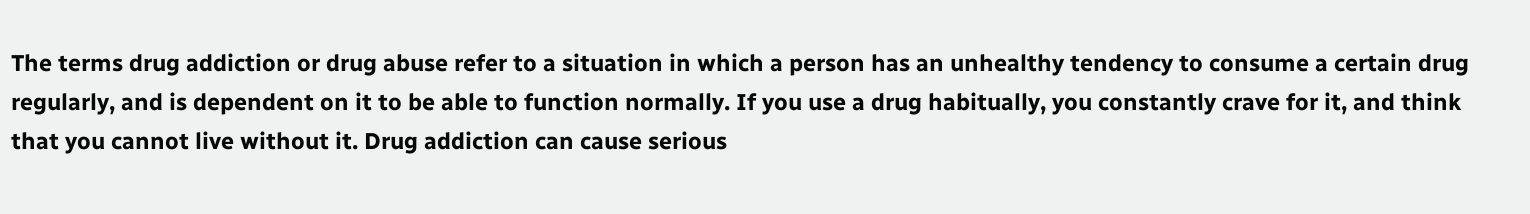The terms drug addiction or drug abuse refer to a situation in which a person has an unhealthy tendency to consume a certain drug regularly, and is dependent on it to be able to function normally. If you use a drug habitually, you constantly crave for it, and think that you cannot live without it. Drug addiction can cause serious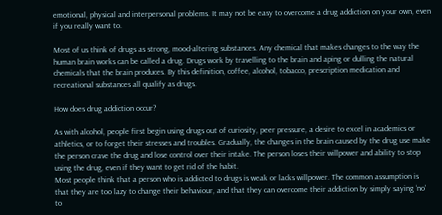emotional, physical and interpersonal problems. It may not be easy to overcome a drug addiction on your own, even if you really want to.

Most of us think of drugs as strong, mood-altering substances. Any chemical that makes changes to the way the human brain works can be called a drug. Drugs work by travelling to the brain and aping or dulling the natural chemicals that the brain produces. By this definition, coffee, alcohol, tobacco, prescription medication and recreational substances all qualify as drugs.

How does drug addiction occur?

As with alcohol, people first begin using drugs out of curiosity, peer pressure, a desire to excel in academics or athletics, or to forget their stresses and troubles. Gradually, the changes in the brain caused by the drug use make the person crave the drug and lose control over their intake. The person loses their willpower and ability to stop using the drug, even if they want to get rid of the habit.
Most people think that a person who is addicted to drugs is weak or lacks willpower. The common assumption is that they are too lazy to change their behaviour, and that they can overcome their addiction by simply saying ‘no’ to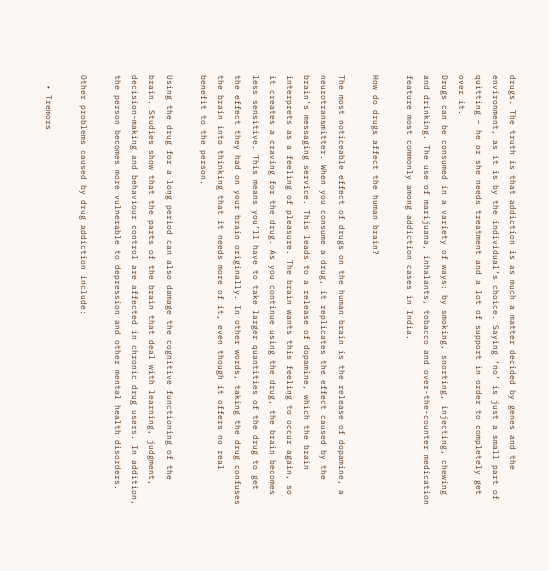drugs. The truth is that addiction is as much a matter decided by genes and the environment, as it is by the individual’s choice. Saying ‘no’ is just a small part of quitting – he or she needs treatment and a lot of support in order to completely get over it.
Drugs can be consumed in a variety of ways: by smoking, snorting, injecting, chewing and drinking. The use of marijuana, inhalants, tobacco and over-the-counter medication feature most commonly among addiction cases in India.

How do drugs affect the human brain?

The most noticeable effect of drugs on the human brain is the release of dopamine, a neurotransmitter. When you consume a drug, it replicates the effect caused by the brain’s messaging service. This leads to a release of dopamine, which the brain interprets as a feeling of pleasure. The brain wants this feeling to occur again, so it creates a craving for the drug. As you continue using the drug, the brain becomes less sensitive. This means you’ll have to take larger quantities of the drug to get the effect they had on your brain originally. In other words, taking the drug confuses the brain into thinking that it needs more of it, even though it offers no real benefit to the person.

Using the drug for a long period can also damage the cognitive functioning of the brain. Studies show that the parts of the brain that deal with learning, judgment, decision-making and behaviour control are affected in chronic drug users. In addition, the person becomes more vulnerable to depression and other mental health disorders.

Other problems caused by drug addiction include:

  • Tremors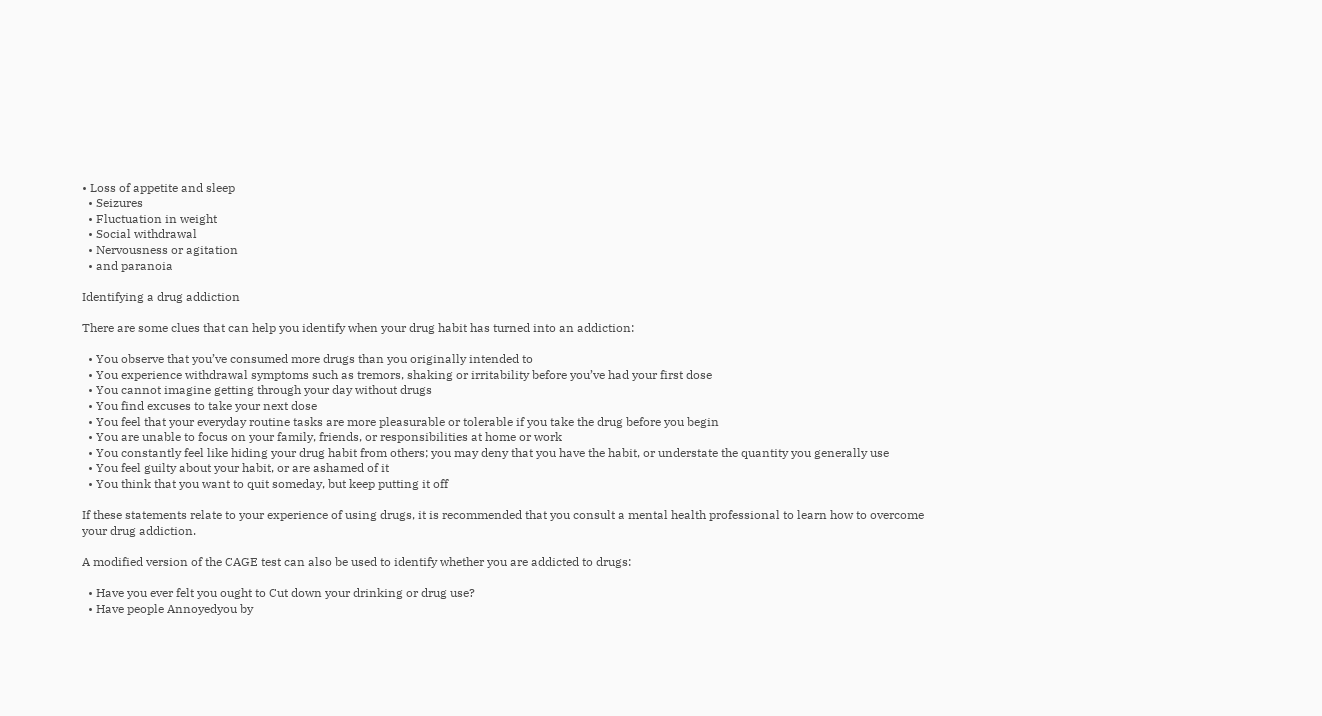• Loss of appetite and sleep
  • Seizures
  • Fluctuation in weight
  • Social withdrawal
  • Nervousness or agitation
  • and paranoia

Identifying a drug addiction

There are some clues that can help you identify when your drug habit has turned into an addiction:

  • You observe that you’ve consumed more drugs than you originally intended to
  • You experience withdrawal symptoms such as tremors, shaking or irritability before you’ve had your first dose
  • You cannot imagine getting through your day without drugs
  • You find excuses to take your next dose
  • You feel that your everyday routine tasks are more pleasurable or tolerable if you take the drug before you begin
  • You are unable to focus on your family, friends, or responsibilities at home or work
  • You constantly feel like hiding your drug habit from others; you may deny that you have the habit, or understate the quantity you generally use
  • You feel guilty about your habit, or are ashamed of it
  • You think that you want to quit someday, but keep putting it off

If these statements relate to your experience of using drugs, it is recommended that you consult a mental health professional to learn how to overcome your drug addiction.

A modified version of the CAGE test can also be used to identify whether you are addicted to drugs:

  • Have you ever felt you ought to Cut down your drinking or drug use?
  • Have people Annoyedyou by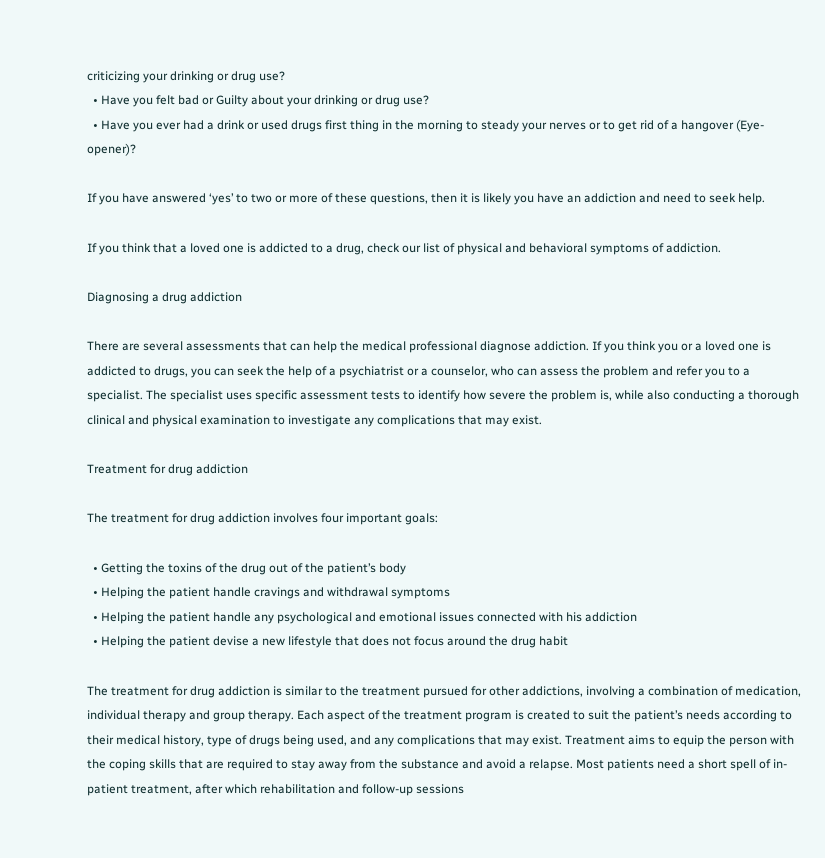criticizing your drinking or drug use?
  • Have you felt bad or Guilty about your drinking or drug use?
  • Have you ever had a drink or used drugs first thing in the morning to steady your nerves or to get rid of a hangover (Eye-opener)?

If you have answered ‘yes’ to two or more of these questions, then it is likely you have an addiction and need to seek help.

If you think that a loved one is addicted to a drug, check our list of physical and behavioral symptoms of addiction.

Diagnosing a drug addiction

There are several assessments that can help the medical professional diagnose addiction. If you think you or a loved one is addicted to drugs, you can seek the help of a psychiatrist or a counselor, who can assess the problem and refer you to a specialist. The specialist uses specific assessment tests to identify how severe the problem is, while also conducting a thorough clinical and physical examination to investigate any complications that may exist.

Treatment for drug addiction

The treatment for drug addiction involves four important goals:

  • Getting the toxins of the drug out of the patient’s body
  • Helping the patient handle cravings and withdrawal symptoms
  • Helping the patient handle any psychological and emotional issues connected with his addiction
  • Helping the patient devise a new lifestyle that does not focus around the drug habit

The treatment for drug addiction is similar to the treatment pursued for other addictions, involving a combination of medication, individual therapy and group therapy. Each aspect of the treatment program is created to suit the patient’s needs according to their medical history, type of drugs being used, and any complications that may exist. Treatment aims to equip the person with the coping skills that are required to stay away from the substance and avoid a relapse. Most patients need a short spell of in-patient treatment, after which rehabilitation and follow-up sessions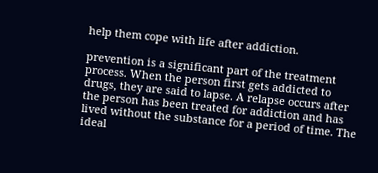help them cope with life after addiction.

prevention is a significant part of the treatment process. When the person first gets addicted to drugs, they are said to lapse. A relapse occurs after the person has been treated for addiction and has lived without the substance for a period of time. The ideal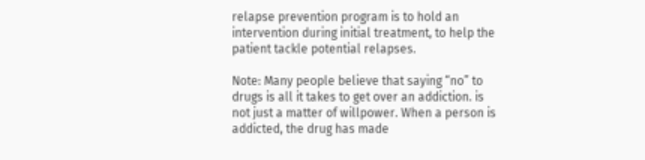relapse prevention program is to hold an intervention during initial treatment, to help the patient tackle potential relapses.

Note: Many people believe that saying “no” to drugs is all it takes to get over an addiction. is not just a matter of willpower. When a person is addicted, the drug has made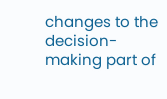changes to the decision-making part of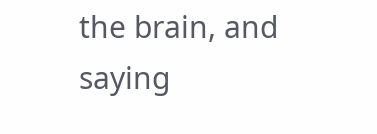the brain, and saying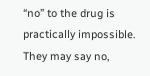“no” to the drug is practically impossible. They may say no,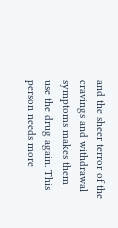and the sheer terror of the cravings and withdrawal symptoms makes them use the drug again. This person needs more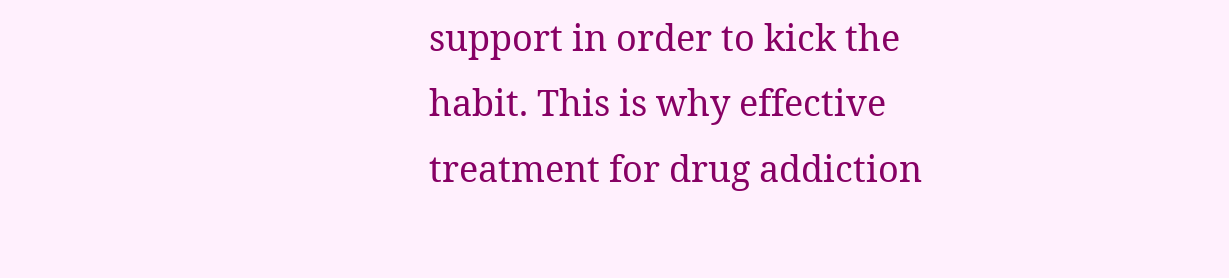support in order to kick the habit. This is why effective treatment for drug addiction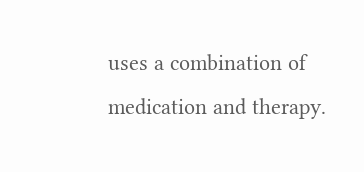uses a combination of medication and therapy.